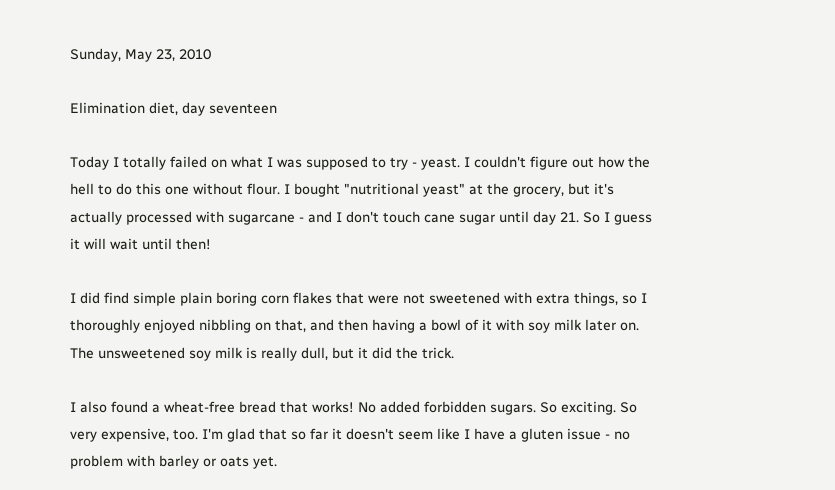Sunday, May 23, 2010

Elimination diet, day seventeen

Today I totally failed on what I was supposed to try - yeast. I couldn't figure out how the hell to do this one without flour. I bought "nutritional yeast" at the grocery, but it's actually processed with sugarcane - and I don't touch cane sugar until day 21. So I guess it will wait until then!

I did find simple plain boring corn flakes that were not sweetened with extra things, so I thoroughly enjoyed nibbling on that, and then having a bowl of it with soy milk later on. The unsweetened soy milk is really dull, but it did the trick.

I also found a wheat-free bread that works! No added forbidden sugars. So exciting. So very expensive, too. I'm glad that so far it doesn't seem like I have a gluten issue - no problem with barley or oats yet.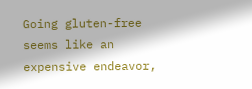Going gluten-free seems like an expensive endeavor,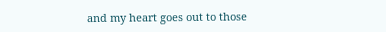and my heart goes out to those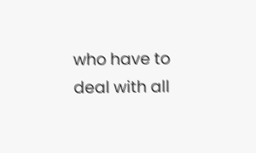who have to deal with all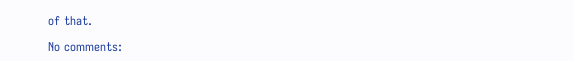of that.

No comments: